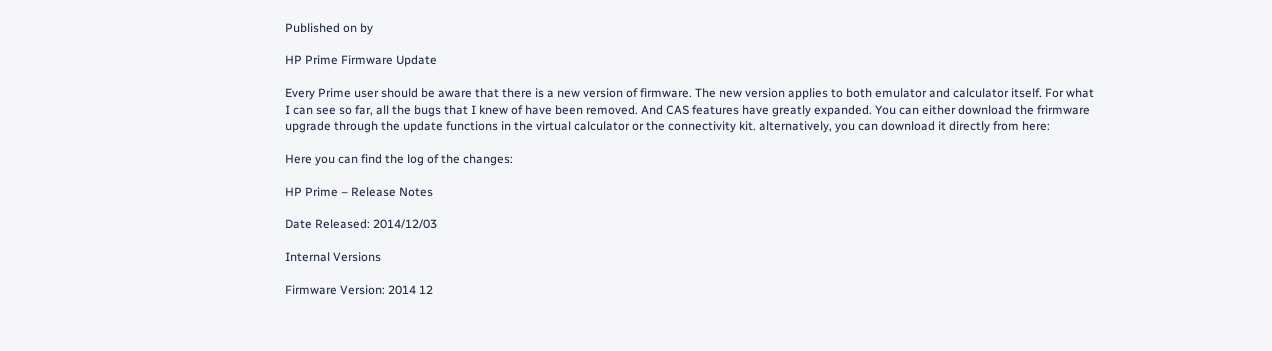Published on by

HP Prime Firmware Update

Every Prime user should be aware that there is a new version of firmware. The new version applies to both emulator and calculator itself. For what I can see so far, all the bugs that I knew of have been removed. And CAS features have greatly expanded. You can either download the frirmware upgrade through the update functions in the virtual calculator or the connectivity kit. alternatively, you can download it directly from here:

Here you can find the log of the changes:

HP Prime – Release Notes

Date Released: 2014/12/03

Internal Versions

Firmware Version: 2014 12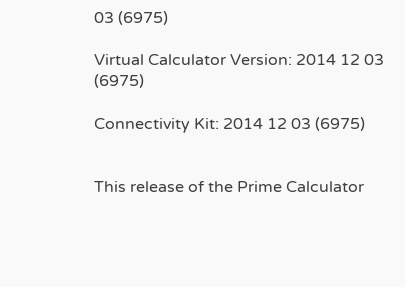03 (6975)

Virtual Calculator Version: 2014 12 03 (6975)

Connectivity Kit: 2014 12 03 (6975)


This release of the Prime Calculator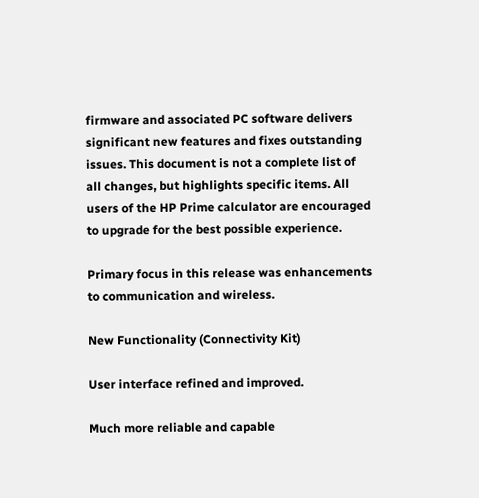firmware and associated PC software delivers significant new features and fixes outstanding issues. This document is not a complete list of all changes, but highlights specific items. All users of the HP Prime calculator are encouraged to upgrade for the best possible experience.

Primary focus in this release was enhancements to communication and wireless.

New Functionality (Connectivity Kit)

User interface refined and improved.

Much more reliable and capable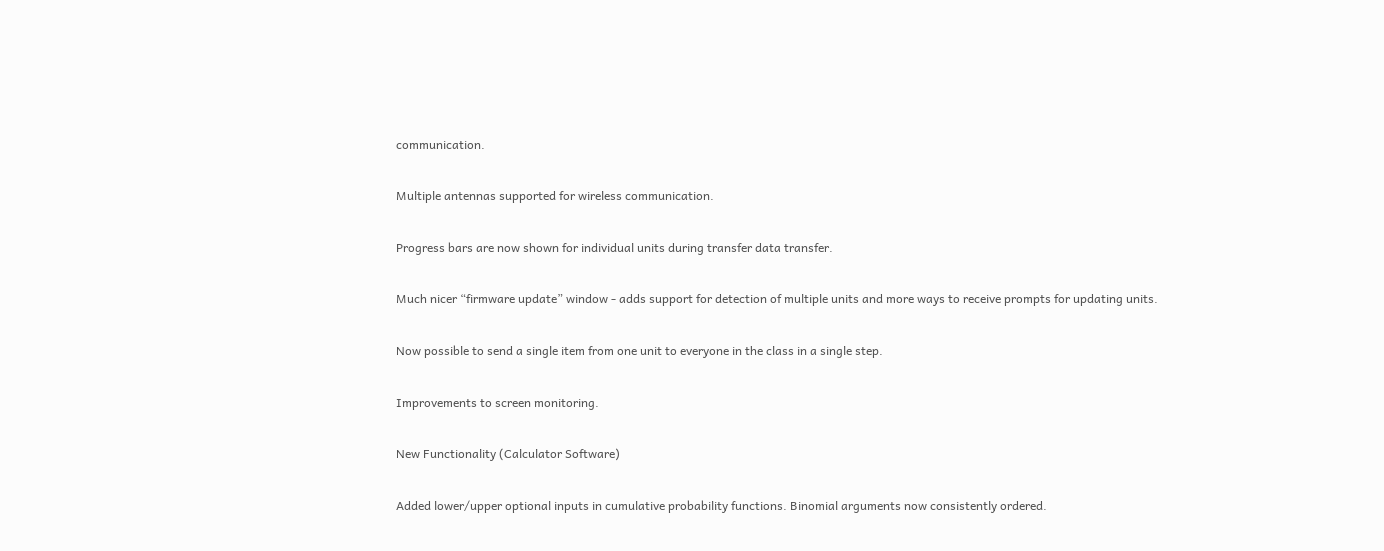communication.

Multiple antennas supported for wireless communication.

Progress bars are now shown for individual units during transfer data transfer.

Much nicer “firmware update” window - adds support for detection of multiple units and more ways to receive prompts for updating units.

Now possible to send a single item from one unit to everyone in the class in a single step.

Improvements to screen monitoring.

New Functionality (Calculator Software)

Added lower/upper optional inputs in cumulative probability functions. Binomial arguments now consistently ordered.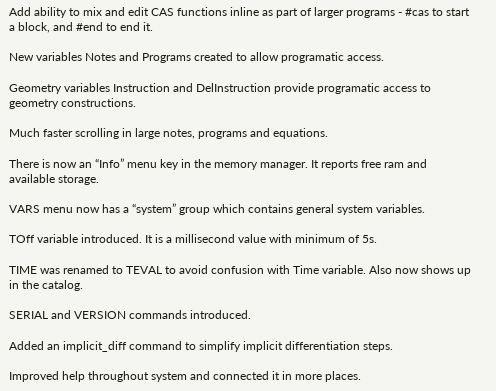Add ability to mix and edit CAS functions inline as part of larger programs - #cas to start a block, and #end to end it.

New variables Notes and Programs created to allow programatic access.

Geometry variables Instruction and DelInstruction provide programatic access to geometry constructions.

Much faster scrolling in large notes, programs and equations.

There is now an “Info” menu key in the memory manager. It reports free ram and available storage.

VARS menu now has a “system” group which contains general system variables.

TOff variable introduced. It is a millisecond value with minimum of 5s.

TIME was renamed to TEVAL to avoid confusion with Time variable. Also now shows up in the catalog.

SERIAL and VERSION commands introduced.

Added an implicit_diff command to simplify implicit differentiation steps.

Improved help throughout system and connected it in more places.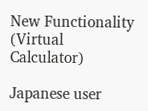New Functionality (Virtual Calculator)

Japanese user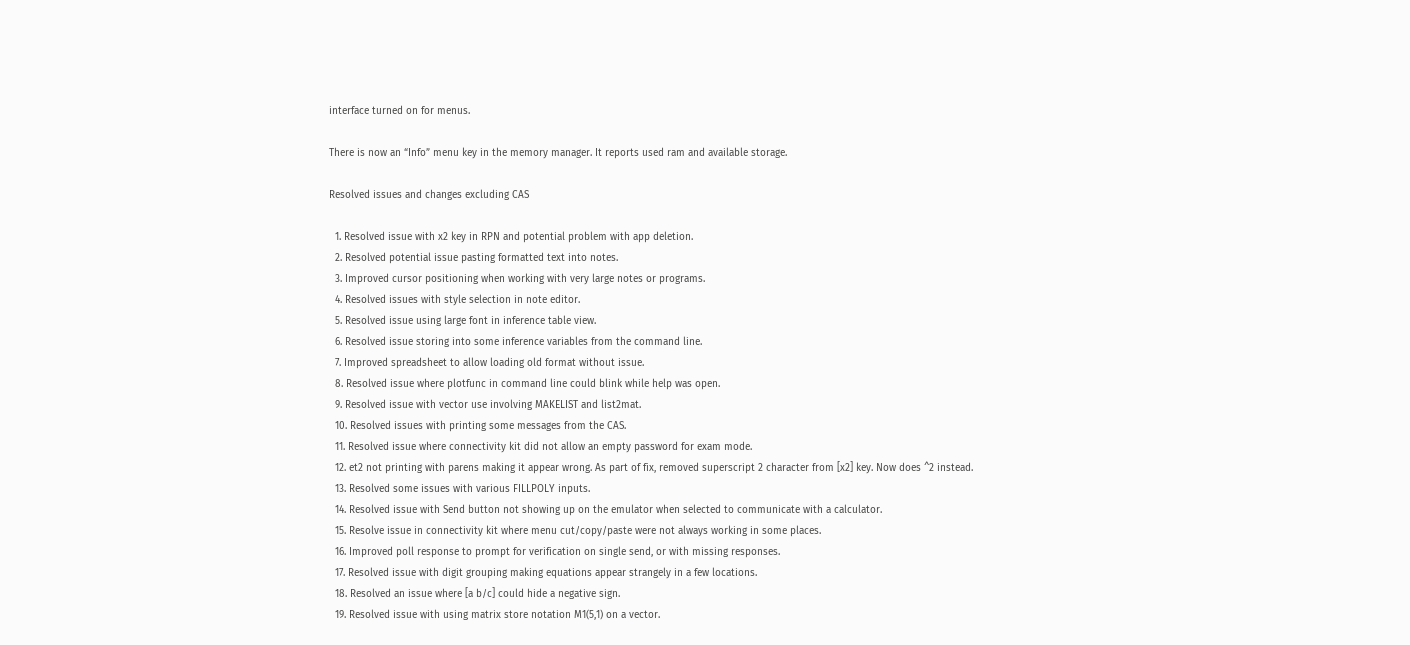interface turned on for menus.

There is now an “Info” menu key in the memory manager. It reports used ram and available storage.

Resolved issues and changes excluding CAS

  1. Resolved issue with x2 key in RPN and potential problem with app deletion.
  2. Resolved potential issue pasting formatted text into notes.
  3. Improved cursor positioning when working with very large notes or programs.
  4. Resolved issues with style selection in note editor.
  5. Resolved issue using large font in inference table view.
  6. Resolved issue storing into some inference variables from the command line.
  7. Improved spreadsheet to allow loading old format without issue.
  8. Resolved issue where plotfunc in command line could blink while help was open.
  9. Resolved issue with vector use involving MAKELIST and list2mat.
  10. Resolved issues with printing some messages from the CAS.
  11. Resolved issue where connectivity kit did not allow an empty password for exam mode.
  12. et2 not printing with parens making it appear wrong. As part of fix, removed superscript 2 character from [x2] key. Now does ^2 instead.
  13. Resolved some issues with various FILLPOLY inputs.
  14. Resolved issue with Send button not showing up on the emulator when selected to communicate with a calculator.
  15. Resolve issue in connectivity kit where menu cut/copy/paste were not always working in some places.
  16. Improved poll response to prompt for verification on single send, or with missing responses.
  17. Resolved issue with digit grouping making equations appear strangely in a few locations.
  18. Resolved an issue where [a b/c] could hide a negative sign.
  19. Resolved issue with using matrix store notation M1(5,1) on a vector.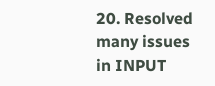20. Resolved many issues in INPUT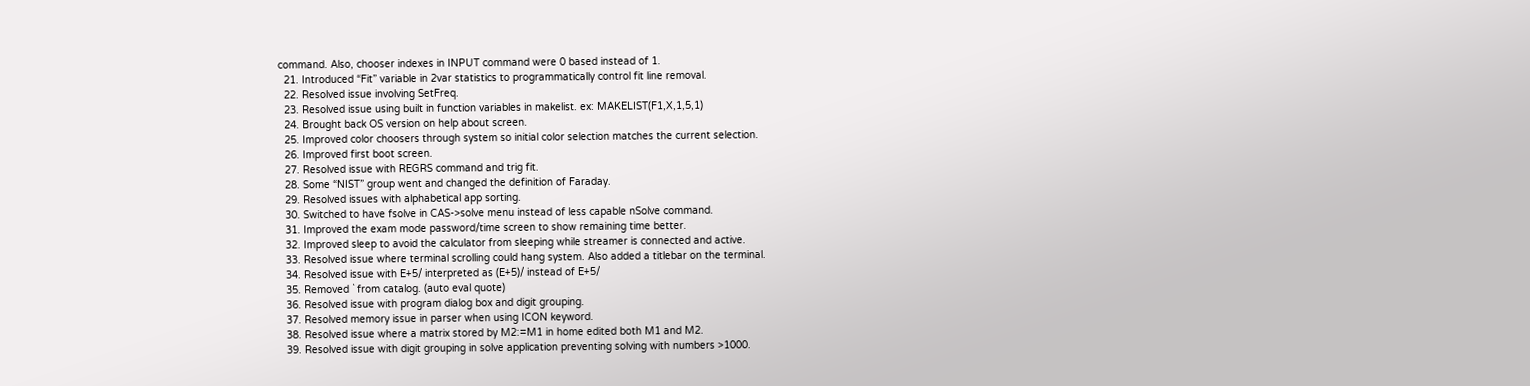command. Also, chooser indexes in INPUT command were 0 based instead of 1.
  21. Introduced “Fit” variable in 2var statistics to programmatically control fit line removal.
  22. Resolved issue involving SetFreq.
  23. Resolved issue using built in function variables in makelist. ex: MAKELIST(F1,X,1,5,1)
  24. Brought back OS version on help about screen.
  25. Improved color choosers through system so initial color selection matches the current selection.
  26. Improved first boot screen.
  27. Resolved issue with REGRS command and trig fit.
  28. Some “NIST” group went and changed the definition of Faraday.
  29. Resolved issues with alphabetical app sorting.
  30. Switched to have fsolve in CAS->solve menu instead of less capable nSolve command.
  31. Improved the exam mode password/time screen to show remaining time better.
  32. Improved sleep to avoid the calculator from sleeping while streamer is connected and active.
  33. Resolved issue where terminal scrolling could hang system. Also added a titlebar on the terminal.
  34. Resolved issue with E+5/ interpreted as (E+5)/ instead of E+5/
  35. Removed ` from catalog. (auto eval quote)
  36. Resolved issue with program dialog box and digit grouping.
  37. Resolved memory issue in parser when using ICON keyword.
  38. Resolved issue where a matrix stored by M2:=M1 in home edited both M1 and M2.
  39. Resolved issue with digit grouping in solve application preventing solving with numbers >1000.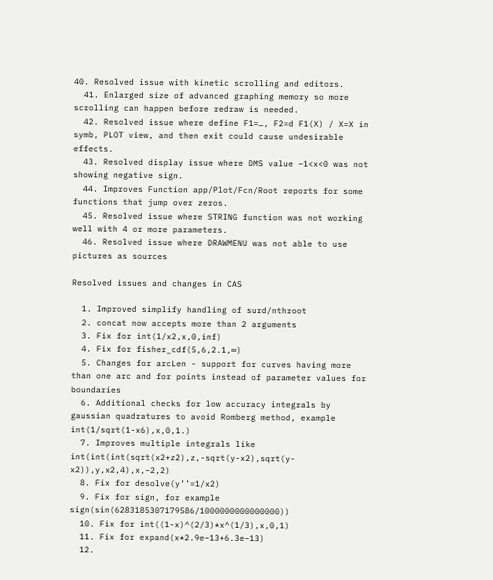40. Resolved issue with kinetic scrolling and editors.
  41. Enlarged size of advanced graphing memory so more scrolling can happen before redraw is needed.
  42. Resolved issue where define F1=…, F2=d F1(X) / X=X in symb, PLOT view, and then exit could cause undesirable effects.
  43. Resolved display issue where DMS value –1<x<0 was not showing negative sign.
  44. Improves Function app/Plot/Fcn/Root reports for some functions that jump over zeros.
  45. Resolved issue where STRING function was not working well with 4 or more parameters.
  46. Resolved issue where DRAWMENU was not able to use pictures as sources

Resolved issues and changes in CAS

  1. Improved simplify handling of surd/nthroot
  2. concat now accepts more than 2 arguments
  3. Fix for int(1/x2,x,0,inf)
  4. Fix for fisher_cdf(5,6,2.1,∞)
  5. Changes for arcLen - support for curves having more than one arc and for points instead of parameter values for boundaries
  6. Additional checks for low accuracy integrals by gaussian quadratures to avoid Romberg method, example int(1/sqrt(1-x6),x,0,1.)
  7. Improves multiple integrals like int(int(int(sqrt(x2+z2),z,-sqrt(y-x2),sqrt(y-x2)),y,x2,4),x,–2,2)
  8. Fix for desolve(y’’=1/x2)
  9. Fix for sign, for example sign(sin(6283185307179586/1000000000000000))
  10. Fix for int((1-x)^(2/3)*x^(1/3),x,0,1)
  11. Fix for expand(x*2.9e–13+6.3e–13)
  12.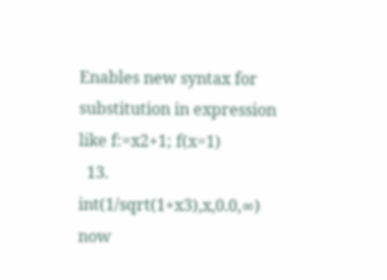Enables new syntax for substitution in expression like f:=x2+1; f(x=1)
  13. int(1/sqrt(1+x3),x,0.0,∞) now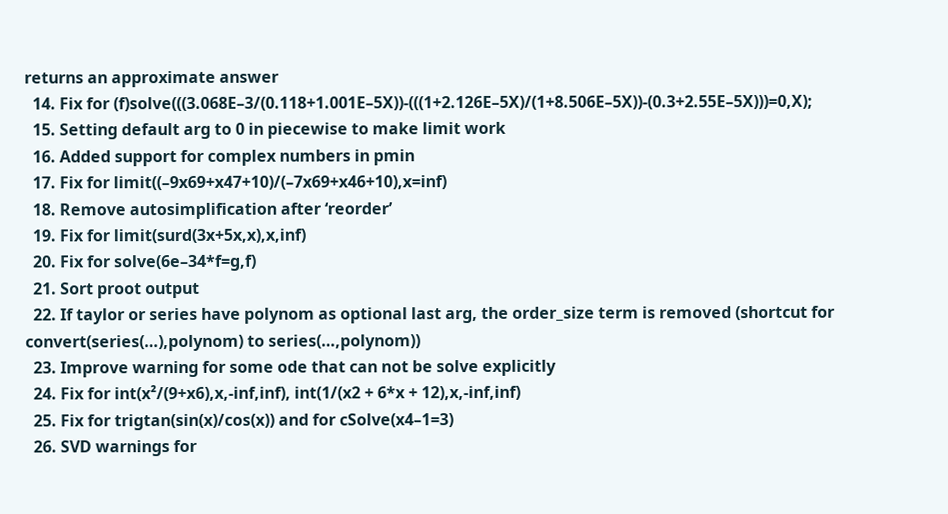returns an approximate answer
  14. Fix for (f)solve(((3.068E–3/(0.118+1.001E–5X))-(((1+2.126E–5X)/(1+8.506E–5X))-(0.3+2.55E–5X)))=0,X);
  15. Setting default arg to 0 in piecewise to make limit work
  16. Added support for complex numbers in pmin
  17. Fix for limit((–9x69+x47+10)/(–7x69+x46+10),x=inf)
  18. Remove autosimplification after ‘reorder’
  19. Fix for limit(surd(3x+5x,x),x,inf)
  20. Fix for solve(6e–34*f=g,f)
  21. Sort proot output
  22. If taylor or series have polynom as optional last arg, the order_size term is removed (shortcut for convert(series(…),polynom) to series(…,polynom))
  23. Improve warning for some ode that can not be solve explicitly
  24. Fix for int(x²/(9+x6),x,-inf,inf), int(1/(x2 + 6*x + 12),x,-inf,inf)
  25. Fix for trigtan(sin(x)/cos(x)) and for cSolve(x4–1=3)
  26. SVD warnings for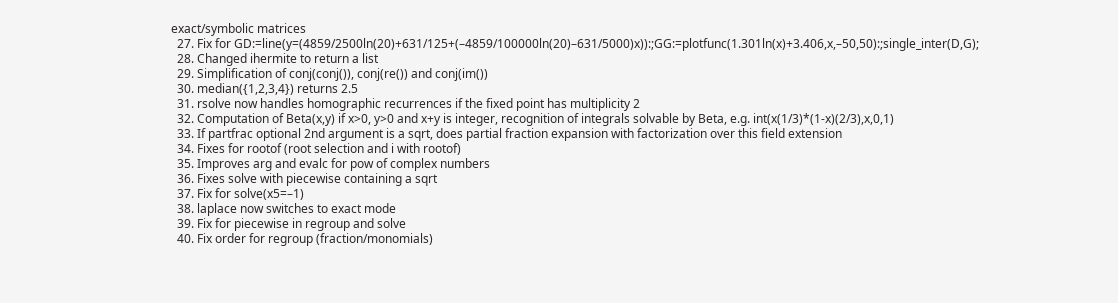exact/symbolic matrices
  27. Fix for GD:=line(y=(4859/2500ln(20)+631/125+(–4859/100000ln(20)–631/5000)x)):;GG:=plotfunc(1.301ln(x)+3.406,x,–50,50):;single_inter(D,G);
  28. Changed ihermite to return a list
  29. Simplification of conj(conj()), conj(re()) and conj(im())
  30. median({1,2,3,4}) returns 2.5
  31. rsolve now handles homographic recurrences if the fixed point has multiplicity 2
  32. Computation of Beta(x,y) if x>0, y>0 and x+y is integer, recognition of integrals solvable by Beta, e.g. int(x(1/3)*(1-x)(2/3),x,0,1)
  33. If partfrac optional 2nd argument is a sqrt, does partial fraction expansion with factorization over this field extension
  34. Fixes for rootof (root selection and i with rootof)
  35. Improves arg and evalc for pow of complex numbers
  36. Fixes solve with piecewise containing a sqrt
  37. Fix for solve(x5=–1)
  38. laplace now switches to exact mode
  39. Fix for piecewise in regroup and solve
  40. Fix order for regroup (fraction/monomials)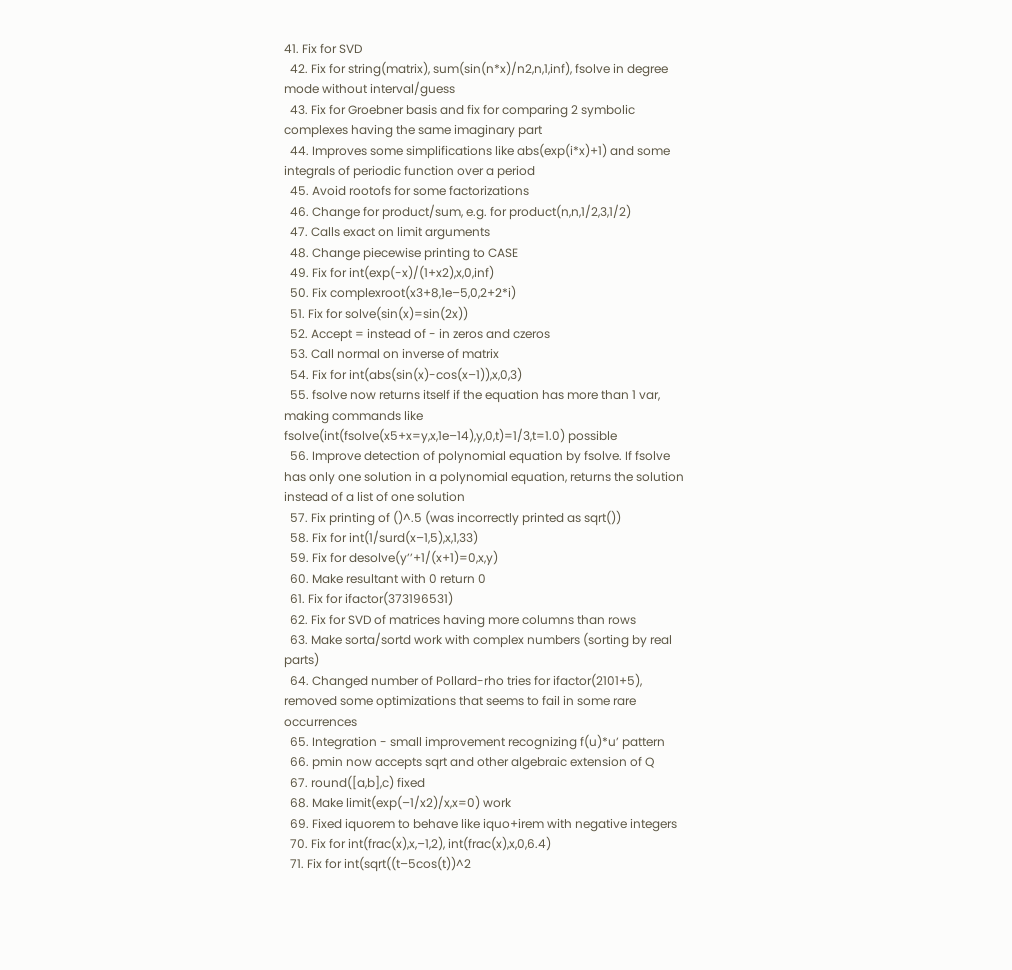41. Fix for SVD
  42. Fix for string(matrix), sum(sin(n*x)/n2,n,1,inf), fsolve in degree mode without interval/guess
  43. Fix for Groebner basis and fix for comparing 2 symbolic complexes having the same imaginary part
  44. Improves some simplifications like abs(exp(i*x)+1) and some integrals of periodic function over a period
  45. Avoid rootofs for some factorizations
  46. Change for product/sum, e.g. for product(n,n,1/2,3,1/2)
  47. Calls exact on limit arguments
  48. Change piecewise printing to CASE
  49. Fix for int(exp(-x)/(1+x2),x,0,inf)
  50. Fix complexroot(x3+8,1e–5,0,2+2*i)
  51. Fix for solve(sin(x)=sin(2x))
  52. Accept = instead of - in zeros and czeros
  53. Call normal on inverse of matrix
  54. Fix for int(abs(sin(x)-cos(x–1)),x,0,3)
  55. fsolve now returns itself if the equation has more than 1 var, making commands like fsolve(int(fsolve(x5+x=y,x,1e–14),y,0,t)=1/3,t=1.0) possible
  56. Improve detection of polynomial equation by fsolve. If fsolve has only one solution in a polynomial equation, returns the solution instead of a list of one solution
  57. Fix printing of ()^.5 (was incorrectly printed as sqrt())
  58. Fix for int(1/surd(x–1,5),x,1,33)
  59. Fix for desolve(y’’+1/(x+1)=0,x,y)
  60. Make resultant with 0 return 0
  61. Fix for ifactor(373196531)
  62. Fix for SVD of matrices having more columns than rows
  63. Make sorta/sortd work with complex numbers (sorting by real parts)
  64. Changed number of Pollard-rho tries for ifactor(2101+5), removed some optimizations that seems to fail in some rare occurrences
  65. Integration - small improvement recognizing f(u)*u’ pattern
  66. pmin now accepts sqrt and other algebraic extension of Q
  67. round([a,b],c) fixed
  68. Make limit(exp(–1/x2)/x,x=0) work
  69. Fixed iquorem to behave like iquo+irem with negative integers
  70. Fix for int(frac(x),x,–1,2), int(frac(x),x,0,6.4)
  71. Fix for int(sqrt((t–5cos(t))^2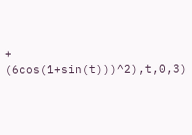+ (6cos(1+sin(t)))^2),t,0,3)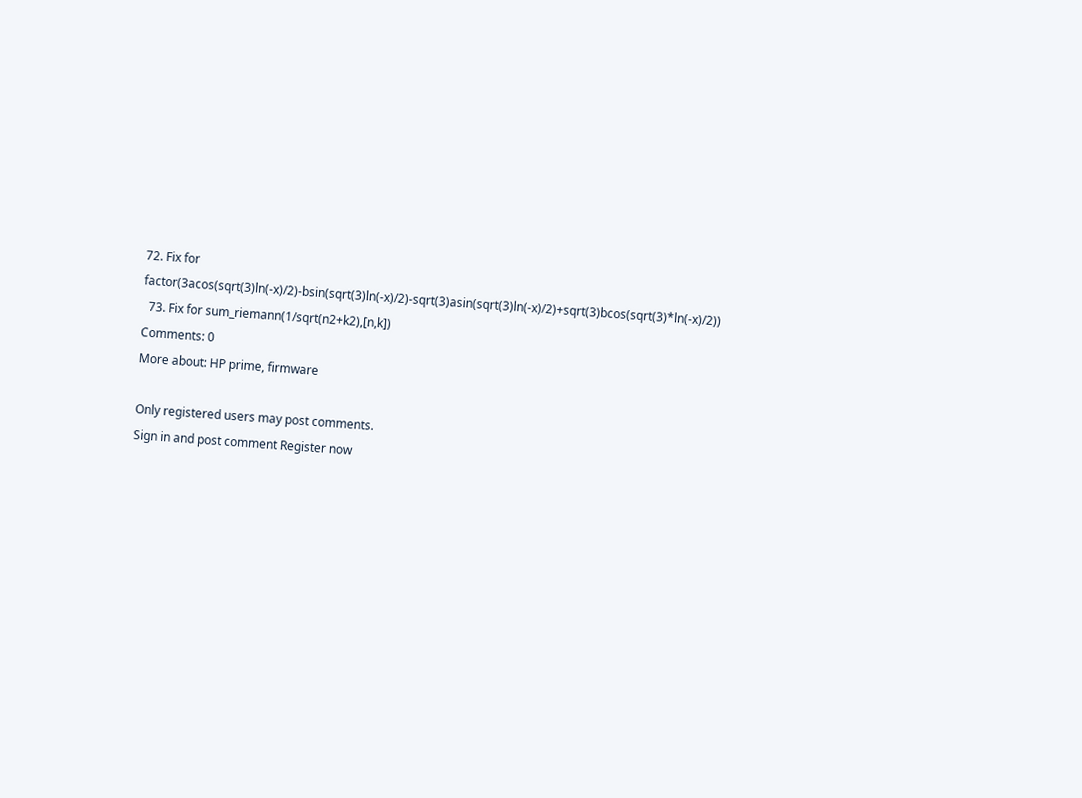72. Fix for factor(3acos(sqrt(3)ln(-x)/2)-bsin(sqrt(3)ln(-x)/2)-sqrt(3)asin(sqrt(3)ln(-x)/2)+sqrt(3)bcos(sqrt(3)*ln(-x)/2))
  73. Fix for sum_riemann(1/sqrt(n2+k2),[n,k])
Comments: 0
More about: HP prime, firmware

Only registered users may post comments.
Sign in and post comment Register now